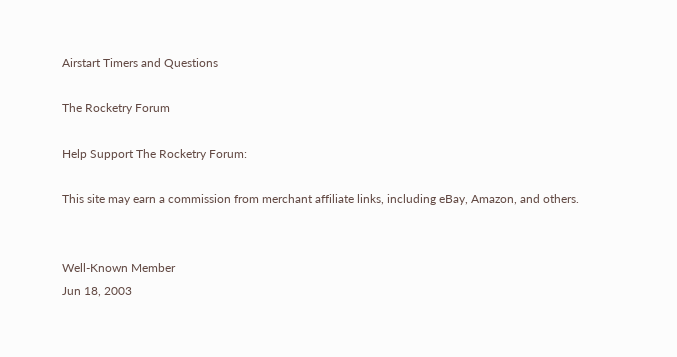Airstart Timers and Questions

The Rocketry Forum

Help Support The Rocketry Forum:

This site may earn a commission from merchant affiliate links, including eBay, Amazon, and others.


Well-Known Member
Jun 18, 2003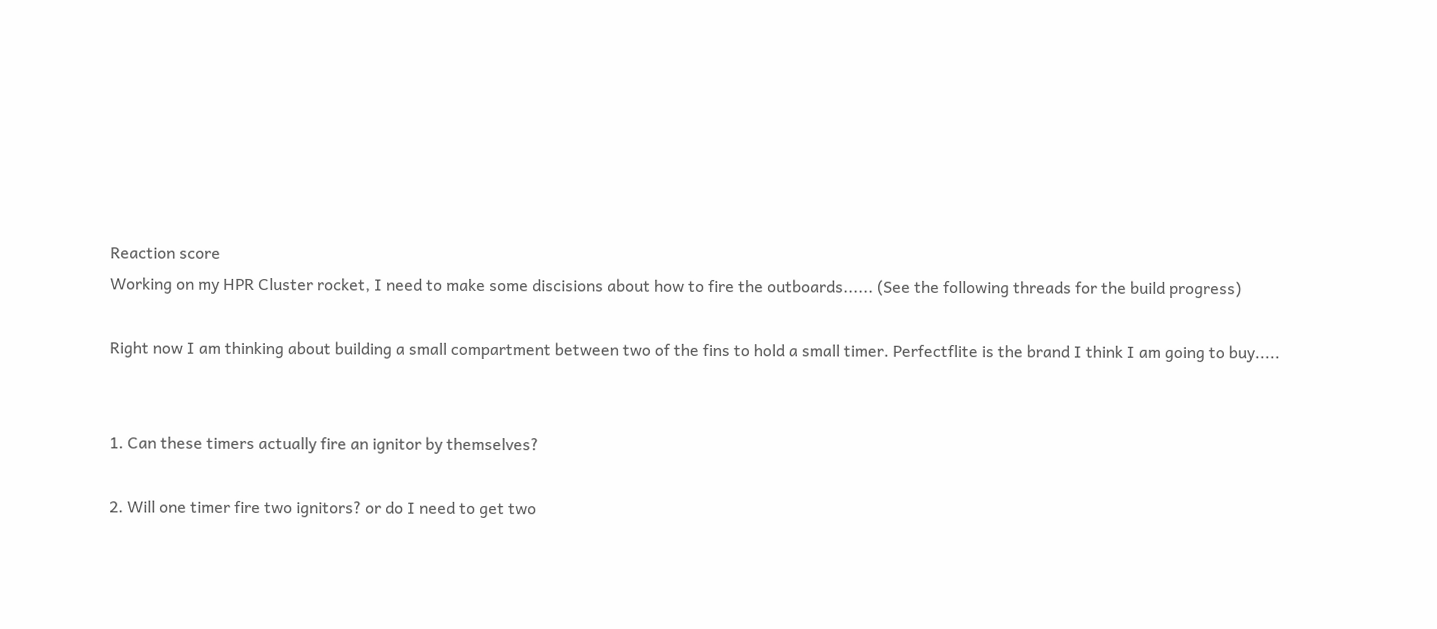Reaction score
Working on my HPR Cluster rocket, I need to make some discisions about how to fire the outboards...... (See the following threads for the build progress)

Right now I am thinking about building a small compartment between two of the fins to hold a small timer. Perfectflite is the brand I think I am going to buy.....


1. Can these timers actually fire an ignitor by themselves?

2. Will one timer fire two ignitors? or do I need to get two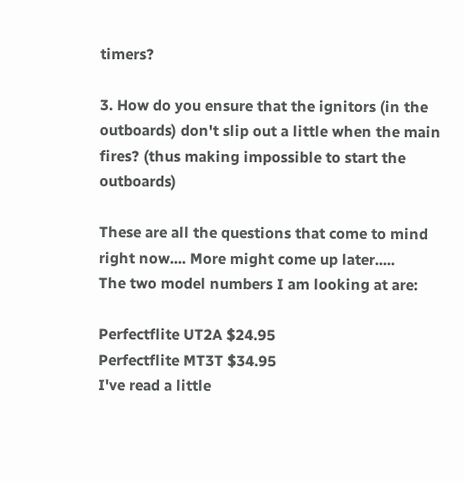timers?

3. How do you ensure that the ignitors (in the outboards) don't slip out a little when the main fires? (thus making impossible to start the outboards)

These are all the questions that come to mind right now.... More might come up later.....
The two model numbers I am looking at are:

Perfectflite UT2A $24.95
Perfectflite MT3T $34.95
I've read a little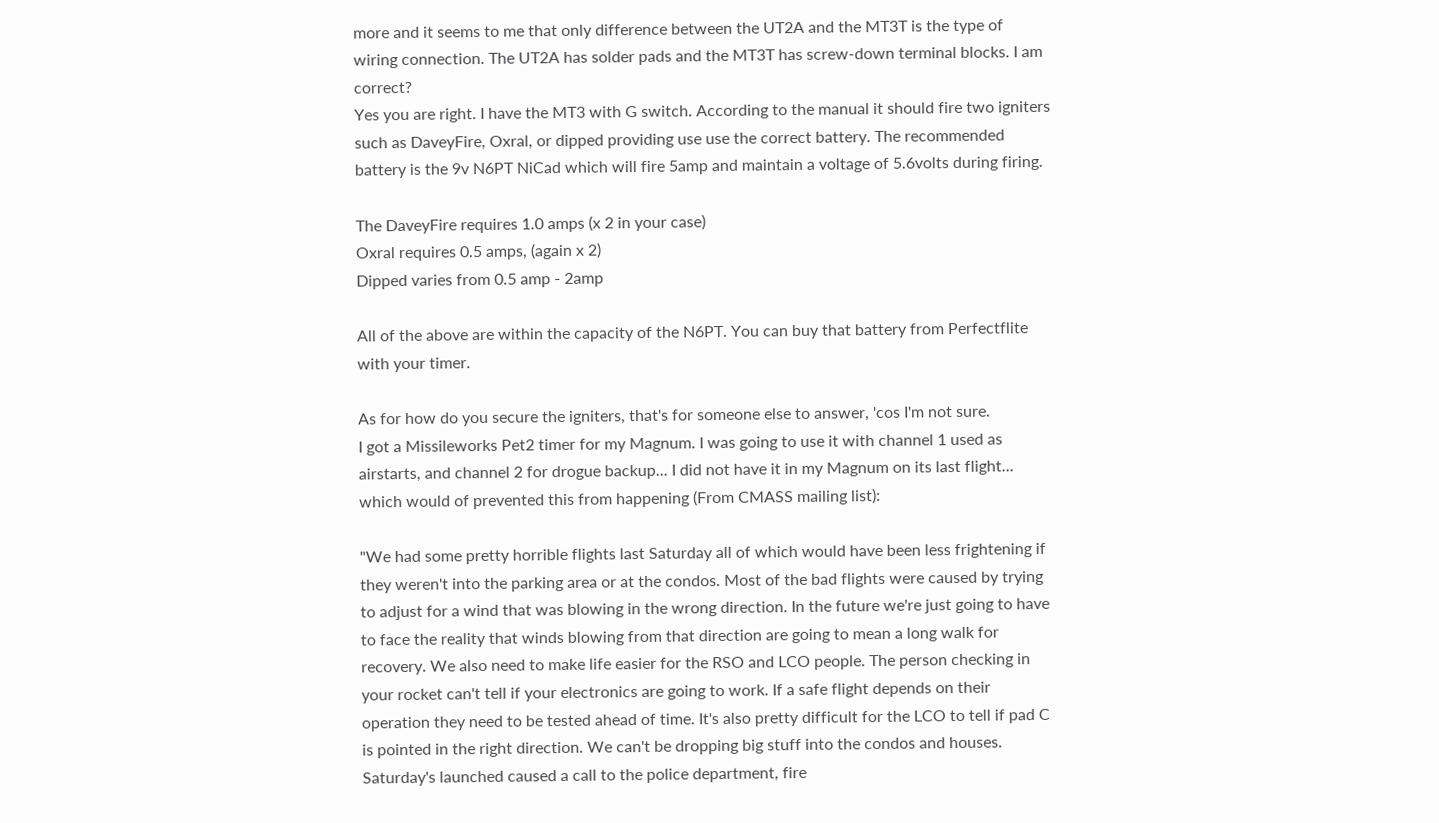more and it seems to me that only difference between the UT2A and the MT3T is the type of wiring connection. The UT2A has solder pads and the MT3T has screw-down terminal blocks. I am correct?
Yes you are right. I have the MT3 with G switch. According to the manual it should fire two igniters such as DaveyFire, Oxral, or dipped providing use use the correct battery. The recommended battery is the 9v N6PT NiCad which will fire 5amp and maintain a voltage of 5.6volts during firing.

The DaveyFire requires 1.0 amps (x 2 in your case)
Oxral requires 0.5 amps, (again x 2)
Dipped varies from 0.5 amp - 2amp

All of the above are within the capacity of the N6PT. You can buy that battery from Perfectflite with your timer.

As for how do you secure the igniters, that's for someone else to answer, 'cos I'm not sure.
I got a Missileworks Pet2 timer for my Magnum. I was going to use it with channel 1 used as airstarts, and channel 2 for drogue backup... I did not have it in my Magnum on its last flight... which would of prevented this from happening (From CMASS mailing list):

"We had some pretty horrible flights last Saturday all of which would have been less frightening if they weren't into the parking area or at the condos. Most of the bad flights were caused by trying to adjust for a wind that was blowing in the wrong direction. In the future we're just going to have to face the reality that winds blowing from that direction are going to mean a long walk for recovery. We also need to make life easier for the RSO and LCO people. The person checking in your rocket can't tell if your electronics are going to work. If a safe flight depends on their operation they need to be tested ahead of time. It's also pretty difficult for the LCO to tell if pad C is pointed in the right direction. We can't be dropping big stuff into the condos and houses. Saturday's launched caused a call to the police department, fire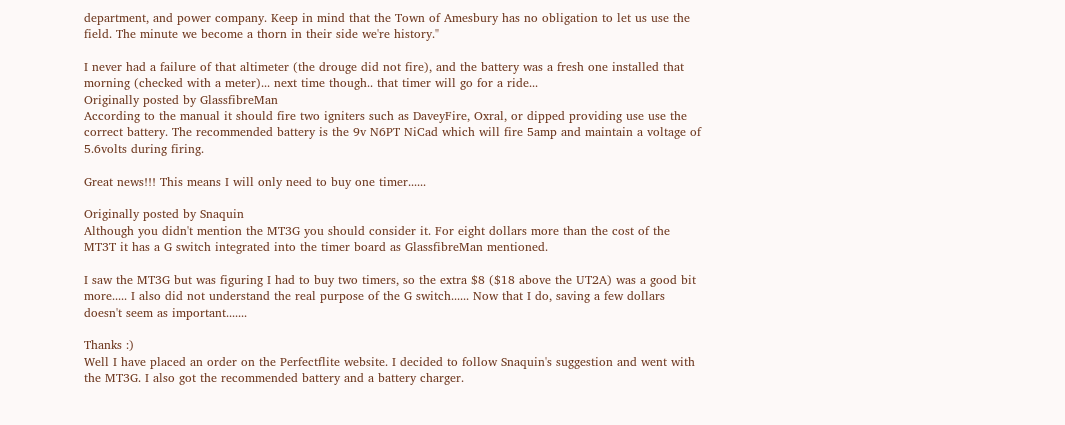department, and power company. Keep in mind that the Town of Amesbury has no obligation to let us use the field. The minute we become a thorn in their side we're history."

I never had a failure of that altimeter (the drouge did not fire), and the battery was a fresh one installed that morning (checked with a meter)... next time though.. that timer will go for a ride...
Originally posted by GlassfibreMan
According to the manual it should fire two igniters such as DaveyFire, Oxral, or dipped providing use use the correct battery. The recommended battery is the 9v N6PT NiCad which will fire 5amp and maintain a voltage of 5.6volts during firing.

Great news!!! This means I will only need to buy one timer......

Originally posted by Snaquin
Although you didn't mention the MT3G you should consider it. For eight dollars more than the cost of the MT3T it has a G switch integrated into the timer board as GlassfibreMan mentioned.

I saw the MT3G but was figuring I had to buy two timers, so the extra $8 ($18 above the UT2A) was a good bit more..... I also did not understand the real purpose of the G switch...... Now that I do, saving a few dollars doesn't seem as important.......

Thanks :)
Well I have placed an order on the Perfectflite website. I decided to follow Snaquin's suggestion and went with the MT3G. I also got the recommended battery and a battery charger.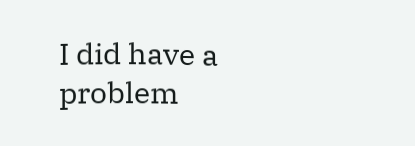I did have a problem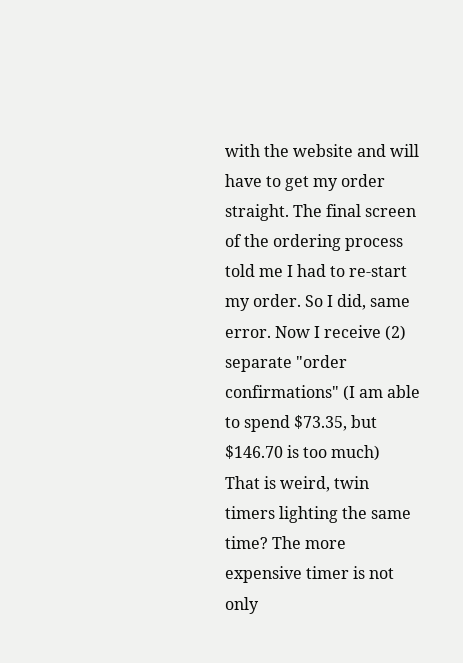with the website and will have to get my order straight. The final screen of the ordering process told me I had to re-start my order. So I did, same error. Now I receive (2) separate "order confirmations" (I am able to spend $73.35, but $146.70 is too much)
That is weird, twin timers lighting the same time? The more expensive timer is not only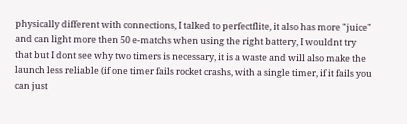physically different with connections, I talked to perfectflite, it also has more "juice" and can light more then 50 e-matchs when using the right battery, I wouldnt try that but I dont see why two timers is necessary, it is a waste and will also make the launch less reliable (if one timer fails rocket crashs, with a single timer, if it fails you can just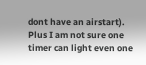dont have an airstart). Plus I am not sure one timer can light even one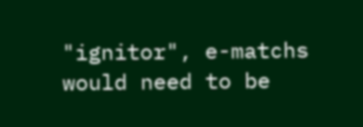"ignitor", e-matchs would need to be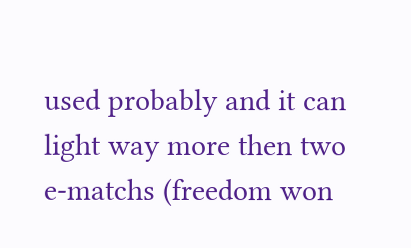used probably and it can light way more then two e-matchs (freedom won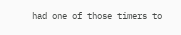had one of those timers to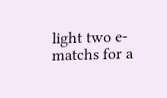light two e-matchs for a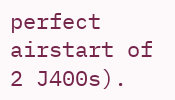perfect airstart of 2 J400s).